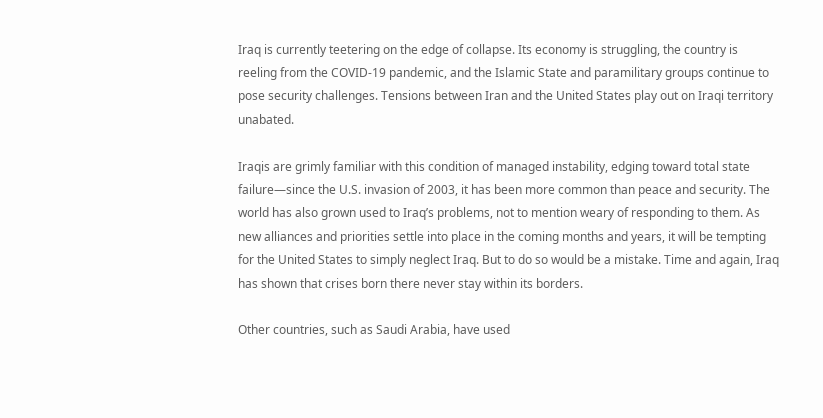Iraq is currently teetering on the edge of collapse. Its economy is struggling, the country is reeling from the COVID-19 pandemic, and the Islamic State and paramilitary groups continue to pose security challenges. Tensions between Iran and the United States play out on Iraqi territory unabated.

Iraqis are grimly familiar with this condition of managed instability, edging toward total state failure—since the U.S. invasion of 2003, it has been more common than peace and security. The world has also grown used to Iraq’s problems, not to mention weary of responding to them. As new alliances and priorities settle into place in the coming months and years, it will be tempting for the United States to simply neglect Iraq. But to do so would be a mistake. Time and again, Iraq has shown that crises born there never stay within its borders.

Other countries, such as Saudi Arabia, have used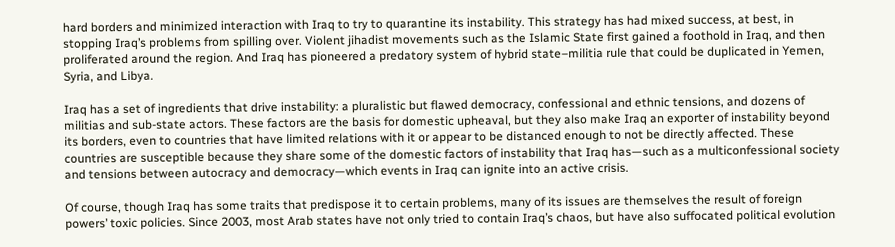hard borders and minimized interaction with Iraq to try to quarantine its instability. This strategy has had mixed success, at best, in stopping Iraq’s problems from spilling over. Violent jihadist movements such as the Islamic State first gained a foothold in Iraq, and then proliferated around the region. And Iraq has pioneered a predatory system of hybrid state–militia rule that could be duplicated in Yemen, Syria, and Libya.

Iraq has a set of ingredients that drive instability: a pluralistic but flawed democracy, confessional and ethnic tensions, and dozens of militias and sub-state actors. These factors are the basis for domestic upheaval, but they also make Iraq an exporter of instability beyond its borders, even to countries that have limited relations with it or appear to be distanced enough to not be directly affected. These countries are susceptible because they share some of the domestic factors of instability that Iraq has—such as a multiconfessional society and tensions between autocracy and democracy—which events in Iraq can ignite into an active crisis.

Of course, though Iraq has some traits that predispose it to certain problems, many of its issues are themselves the result of foreign powers’ toxic policies. Since 2003, most Arab states have not only tried to contain Iraq’s chaos, but have also suffocated political evolution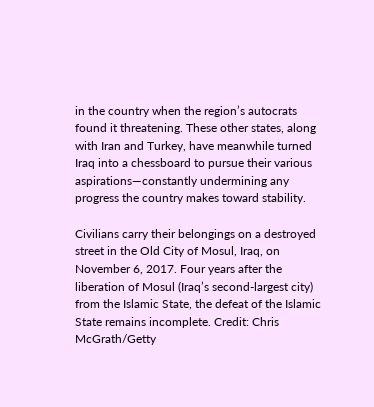in the country when the region’s autocrats found it threatening. These other states, along with Iran and Turkey, have meanwhile turned Iraq into a chessboard to pursue their various aspirations—constantly undermining any progress the country makes toward stability.

Civilians carry their belongings on a destroyed street in the Old City of Mosul, Iraq, on November 6, 2017. Four years after the liberation of Mosul (Iraq’s second-largest city) from the Islamic State, the defeat of the Islamic State remains incomplete. Credit: Chris McGrath/Getty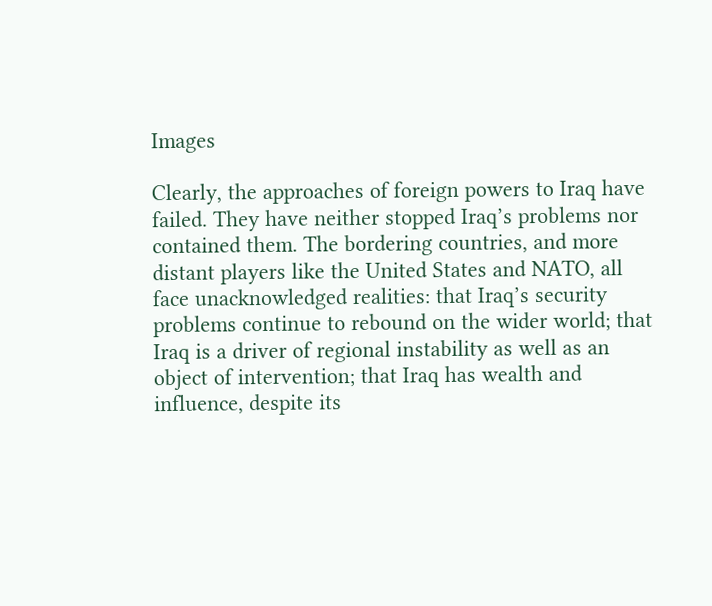Images

Clearly, the approaches of foreign powers to Iraq have failed. They have neither stopped Iraq’s problems nor contained them. The bordering countries, and more distant players like the United States and NATO, all face unacknowledged realities: that Iraq’s security problems continue to rebound on the wider world; that Iraq is a driver of regional instability as well as an object of intervention; that Iraq has wealth and influence, despite its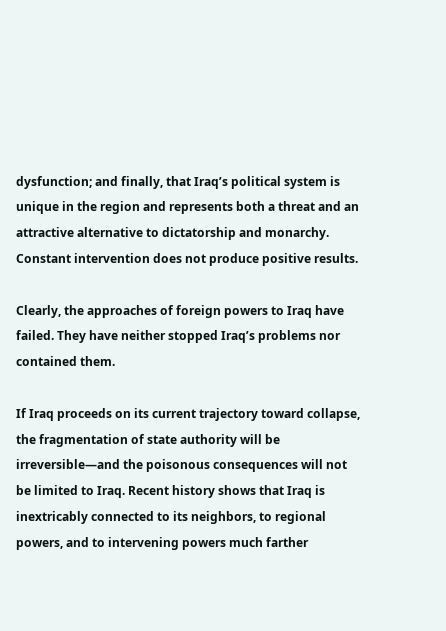dysfunction; and finally, that Iraq’s political system is unique in the region and represents both a threat and an attractive alternative to dictatorship and monarchy. Constant intervention does not produce positive results.

Clearly, the approaches of foreign powers to Iraq have failed. They have neither stopped Iraq’s problems nor contained them.

If Iraq proceeds on its current trajectory toward collapse, the fragmentation of state authority will be irreversible—and the poisonous consequences will not be limited to Iraq. Recent history shows that Iraq is inextricably connected to its neighbors, to regional powers, and to intervening powers much farther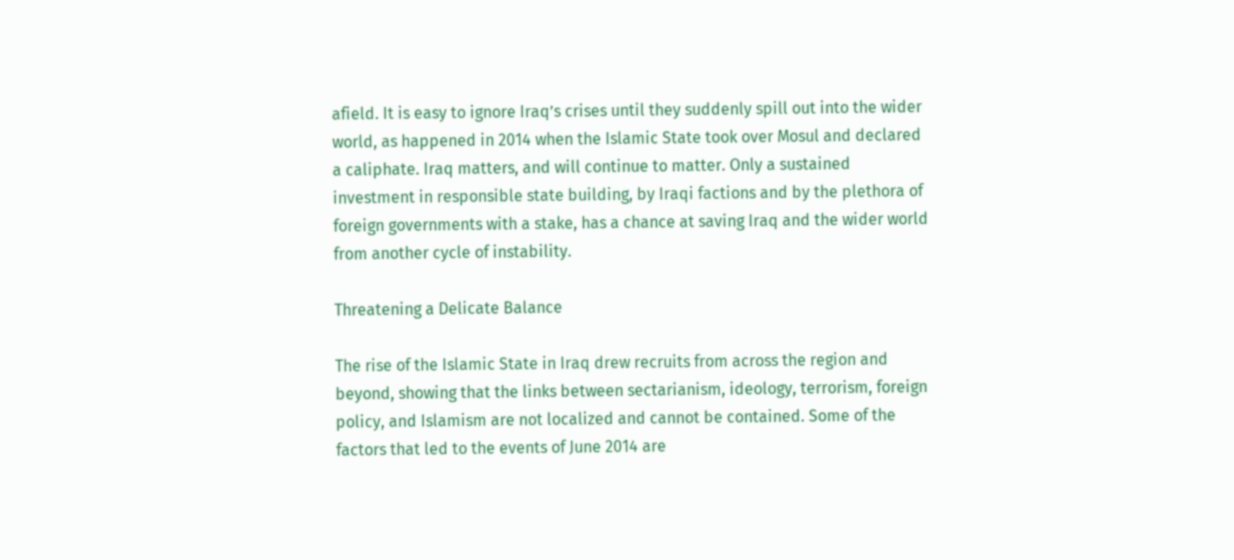afield. It is easy to ignore Iraq’s crises until they suddenly spill out into the wider world, as happened in 2014 when the Islamic State took over Mosul and declared a caliphate. Iraq matters, and will continue to matter. Only a sustained investment in responsible state building, by Iraqi factions and by the plethora of foreign governments with a stake, has a chance at saving Iraq and the wider world from another cycle of instability.

Threatening a Delicate Balance

The rise of the Islamic State in Iraq drew recruits from across the region and beyond, showing that the links between sectarianism, ideology, terrorism, foreign policy, and Islamism are not localized and cannot be contained. Some of the factors that led to the events of June 2014 are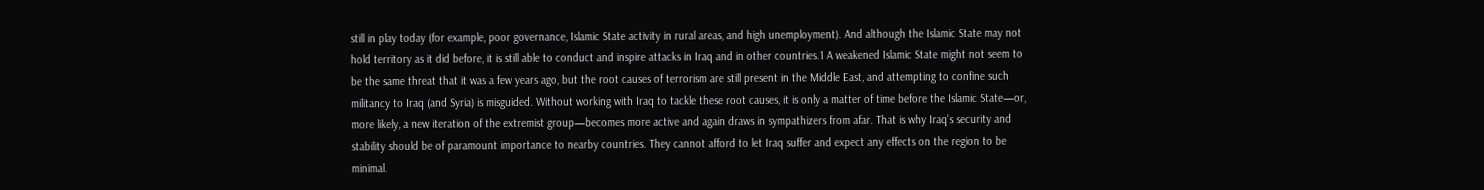still in play today (for example, poor governance, Islamic State activity in rural areas, and high unemployment). And although the Islamic State may not hold territory as it did before, it is still able to conduct and inspire attacks in Iraq and in other countries.1 A weakened Islamic State might not seem to be the same threat that it was a few years ago, but the root causes of terrorism are still present in the Middle East, and attempting to confine such militancy to Iraq (and Syria) is misguided. Without working with Iraq to tackle these root causes, it is only a matter of time before the Islamic State—or, more likely, a new iteration of the extremist group—becomes more active and again draws in sympathizers from afar. That is why Iraq’s security and stability should be of paramount importance to nearby countries. They cannot afford to let Iraq suffer and expect any effects on the region to be minimal.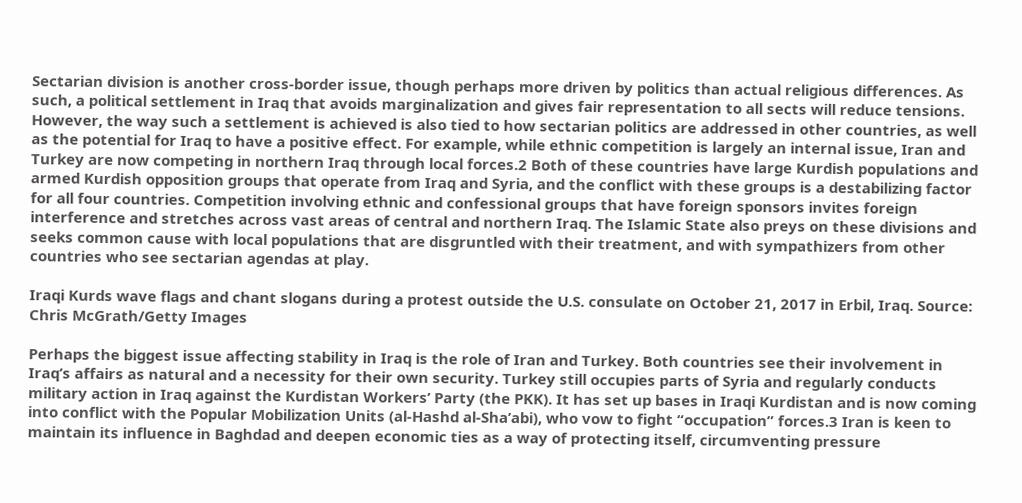Sectarian division is another cross-border issue, though perhaps more driven by politics than actual religious differences. As such, a political settlement in Iraq that avoids marginalization and gives fair representation to all sects will reduce tensions. However, the way such a settlement is achieved is also tied to how sectarian politics are addressed in other countries, as well as the potential for Iraq to have a positive effect. For example, while ethnic competition is largely an internal issue, Iran and Turkey are now competing in northern Iraq through local forces.2 Both of these countries have large Kurdish populations and armed Kurdish opposition groups that operate from Iraq and Syria, and the conflict with these groups is a destabilizing factor for all four countries. Competition involving ethnic and confessional groups that have foreign sponsors invites foreign interference and stretches across vast areas of central and northern Iraq. The Islamic State also preys on these divisions and seeks common cause with local populations that are disgruntled with their treatment, and with sympathizers from other countries who see sectarian agendas at play.

Iraqi Kurds wave flags and chant slogans during a protest outside the U.S. consulate on October 21, 2017 in Erbil, Iraq. Source: Chris McGrath/Getty Images

Perhaps the biggest issue affecting stability in Iraq is the role of Iran and Turkey. Both countries see their involvement in Iraq’s affairs as natural and a necessity for their own security. Turkey still occupies parts of Syria and regularly conducts military action in Iraq against the Kurdistan Workers’ Party (the PKK). It has set up bases in Iraqi Kurdistan and is now coming into conflict with the Popular Mobilization Units (al-Hashd al-Sha’abi), who vow to fight “occupation” forces.3 Iran is keen to maintain its influence in Baghdad and deepen economic ties as a way of protecting itself, circumventing pressure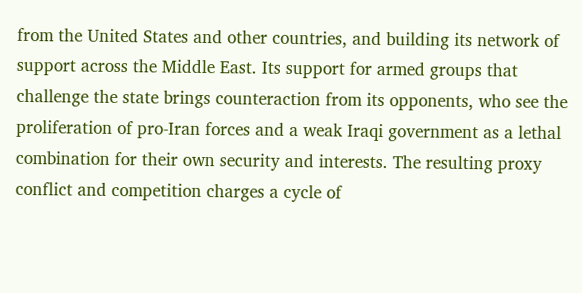from the United States and other countries, and building its network of support across the Middle East. Its support for armed groups that challenge the state brings counteraction from its opponents, who see the proliferation of pro-Iran forces and a weak Iraqi government as a lethal combination for their own security and interests. The resulting proxy conflict and competition charges a cycle of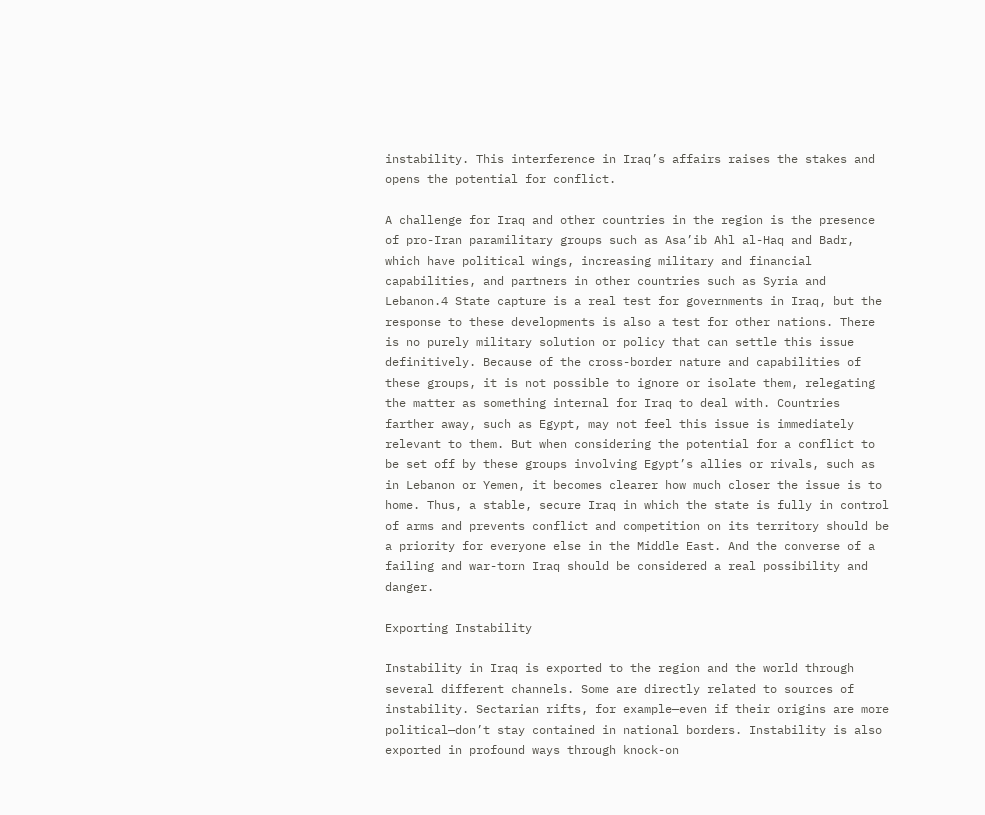instability. This interference in Iraq’s affairs raises the stakes and opens the potential for conflict.

A challenge for Iraq and other countries in the region is the presence of pro-Iran paramilitary groups such as Asa’ib Ahl al-Haq and Badr, which have political wings, increasing military and financial capabilities, and partners in other countries such as Syria and Lebanon.4 State capture is a real test for governments in Iraq, but the response to these developments is also a test for other nations. There is no purely military solution or policy that can settle this issue definitively. Because of the cross-border nature and capabilities of these groups, it is not possible to ignore or isolate them, relegating the matter as something internal for Iraq to deal with. Countries farther away, such as Egypt, may not feel this issue is immediately relevant to them. But when considering the potential for a conflict to be set off by these groups involving Egypt’s allies or rivals, such as in Lebanon or Yemen, it becomes clearer how much closer the issue is to home. Thus, a stable, secure Iraq in which the state is fully in control of arms and prevents conflict and competition on its territory should be a priority for everyone else in the Middle East. And the converse of a failing and war-torn Iraq should be considered a real possibility and danger.

Exporting Instability

Instability in Iraq is exported to the region and the world through several different channels. Some are directly related to sources of instability. Sectarian rifts, for example—even if their origins are more political—don’t stay contained in national borders. Instability is also exported in profound ways through knock-on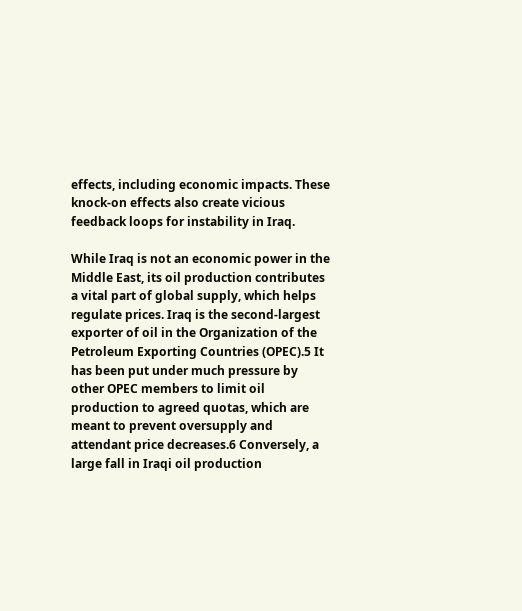effects, including economic impacts. These knock-on effects also create vicious feedback loops for instability in Iraq.

While Iraq is not an economic power in the Middle East, its oil production contributes a vital part of global supply, which helps regulate prices. Iraq is the second-largest exporter of oil in the Organization of the Petroleum Exporting Countries (OPEC).5 It has been put under much pressure by other OPEC members to limit oil production to agreed quotas, which are meant to prevent oversupply and attendant price decreases.6 Conversely, a large fall in Iraqi oil production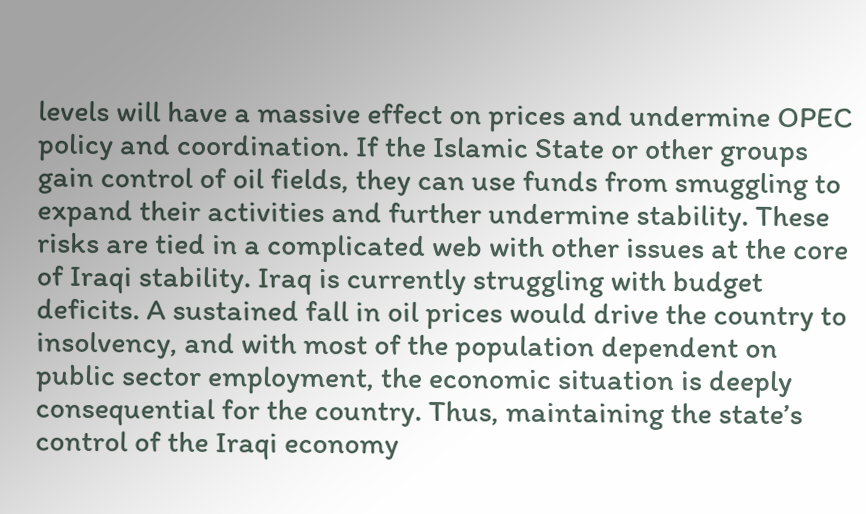levels will have a massive effect on prices and undermine OPEC policy and coordination. If the Islamic State or other groups gain control of oil fields, they can use funds from smuggling to expand their activities and further undermine stability. These risks are tied in a complicated web with other issues at the core of Iraqi stability. Iraq is currently struggling with budget deficits. A sustained fall in oil prices would drive the country to insolvency, and with most of the population dependent on public sector employment, the economic situation is deeply consequential for the country. Thus, maintaining the state’s control of the Iraqi economy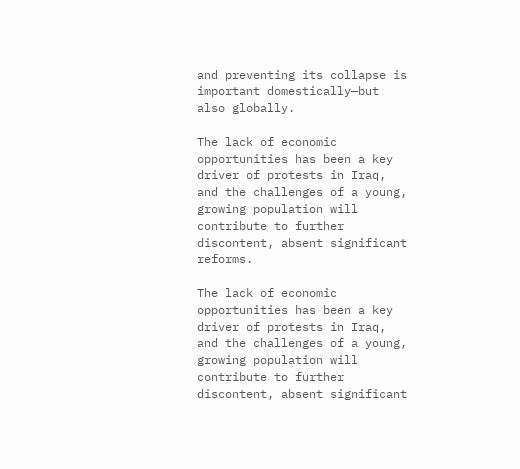and preventing its collapse is important domestically—but also globally.

The lack of economic opportunities has been a key driver of protests in Iraq, and the challenges of a young, growing population will contribute to further discontent, absent significant reforms.

The lack of economic opportunities has been a key driver of protests in Iraq, and the challenges of a young, growing population will contribute to further discontent, absent significant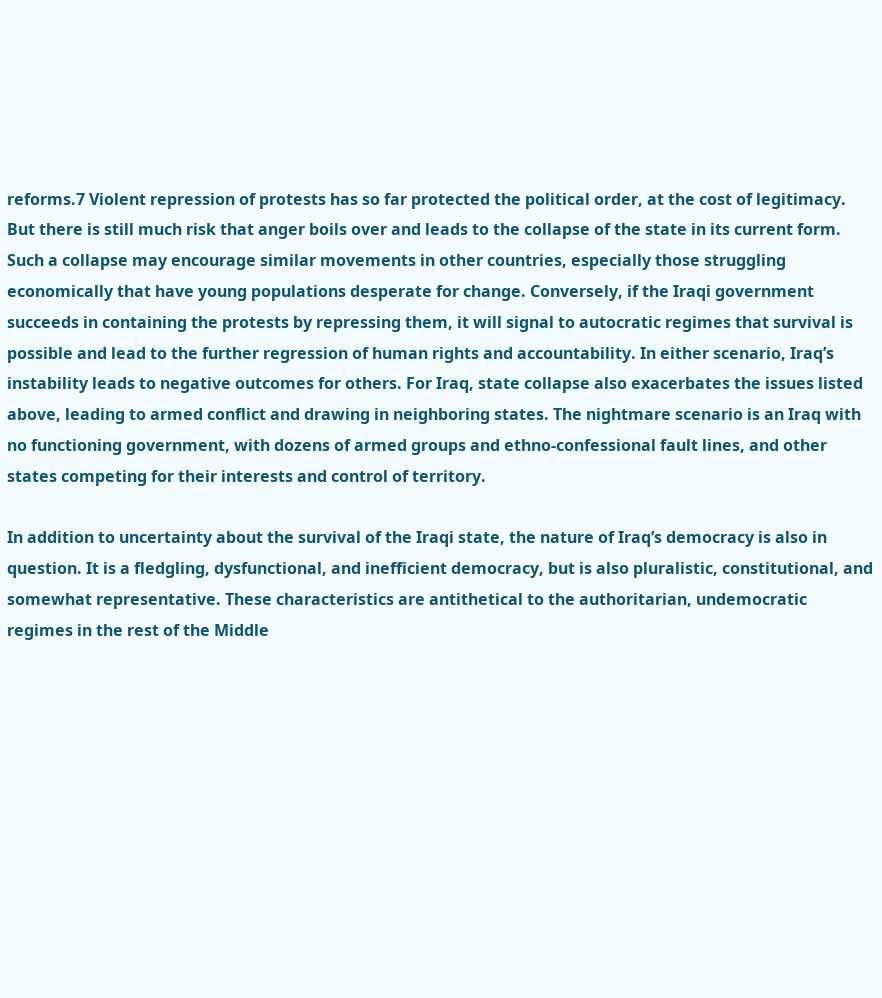reforms.7 Violent repression of protests has so far protected the political order, at the cost of legitimacy. But there is still much risk that anger boils over and leads to the collapse of the state in its current form. Such a collapse may encourage similar movements in other countries, especially those struggling economically that have young populations desperate for change. Conversely, if the Iraqi government succeeds in containing the protests by repressing them, it will signal to autocratic regimes that survival is possible and lead to the further regression of human rights and accountability. In either scenario, Iraq’s instability leads to negative outcomes for others. For Iraq, state collapse also exacerbates the issues listed above, leading to armed conflict and drawing in neighboring states. The nightmare scenario is an Iraq with no functioning government, with dozens of armed groups and ethno-confessional fault lines, and other states competing for their interests and control of territory.

In addition to uncertainty about the survival of the Iraqi state, the nature of Iraq’s democracy is also in question. It is a fledgling, dysfunctional, and inefficient democracy, but is also pluralistic, constitutional, and somewhat representative. These characteristics are antithetical to the authoritarian, undemocratic regimes in the rest of the Middle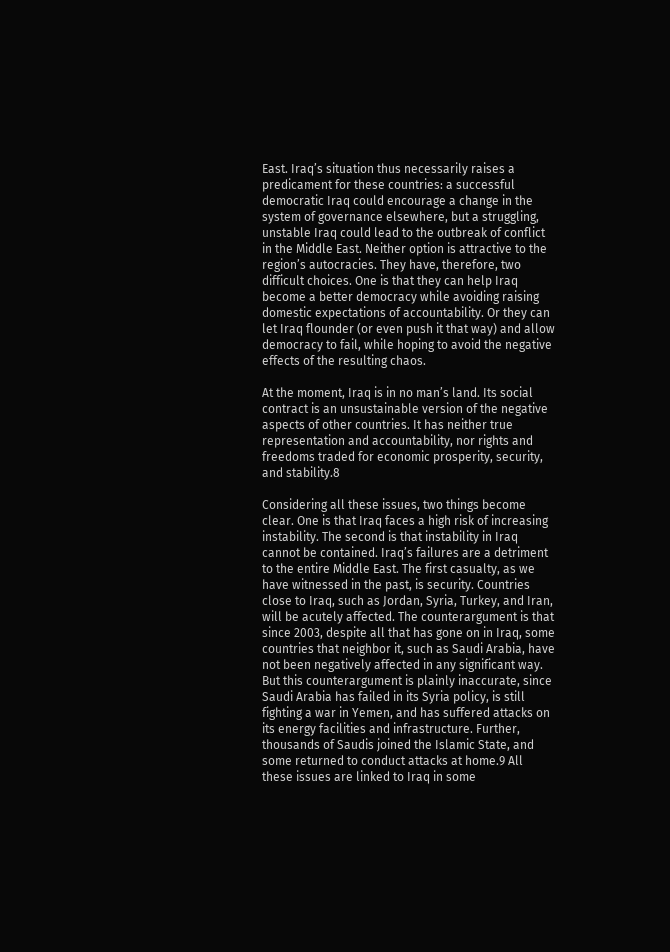East. Iraq’s situation thus necessarily raises a predicament for these countries: a successful democratic Iraq could encourage a change in the system of governance elsewhere, but a struggling, unstable Iraq could lead to the outbreak of conflict in the Middle East. Neither option is attractive to the region’s autocracies. They have, therefore, two difficult choices. One is that they can help Iraq become a better democracy while avoiding raising domestic expectations of accountability. Or they can let Iraq flounder (or even push it that way) and allow democracy to fail, while hoping to avoid the negative effects of the resulting chaos.

At the moment, Iraq is in no man’s land. Its social contract is an unsustainable version of the negative aspects of other countries. It has neither true representation and accountability, nor rights and freedoms traded for economic prosperity, security, and stability.8

Considering all these issues, two things become clear. One is that Iraq faces a high risk of increasing instability. The second is that instability in Iraq cannot be contained. Iraq’s failures are a detriment to the entire Middle East. The first casualty, as we have witnessed in the past, is security. Countries close to Iraq, such as Jordan, Syria, Turkey, and Iran, will be acutely affected. The counterargument is that since 2003, despite all that has gone on in Iraq, some countries that neighbor it, such as Saudi Arabia, have not been negatively affected in any significant way. But this counterargument is plainly inaccurate, since Saudi Arabia has failed in its Syria policy, is still fighting a war in Yemen, and has suffered attacks on its energy facilities and infrastructure. Further, thousands of Saudis joined the Islamic State, and some returned to conduct attacks at home.9 All these issues are linked to Iraq in some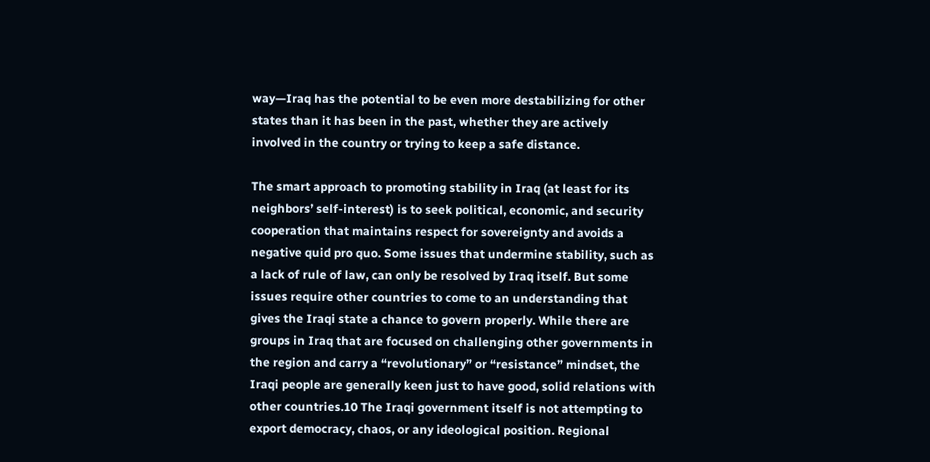way—Iraq has the potential to be even more destabilizing for other states than it has been in the past, whether they are actively involved in the country or trying to keep a safe distance.

The smart approach to promoting stability in Iraq (at least for its neighbors’ self-interest) is to seek political, economic, and security cooperation that maintains respect for sovereignty and avoids a negative quid pro quo. Some issues that undermine stability, such as a lack of rule of law, can only be resolved by Iraq itself. But some issues require other countries to come to an understanding that gives the Iraqi state a chance to govern properly. While there are groups in Iraq that are focused on challenging other governments in the region and carry a “revolutionary” or “resistance” mindset, the Iraqi people are generally keen just to have good, solid relations with other countries.10 The Iraqi government itself is not attempting to export democracy, chaos, or any ideological position. Regional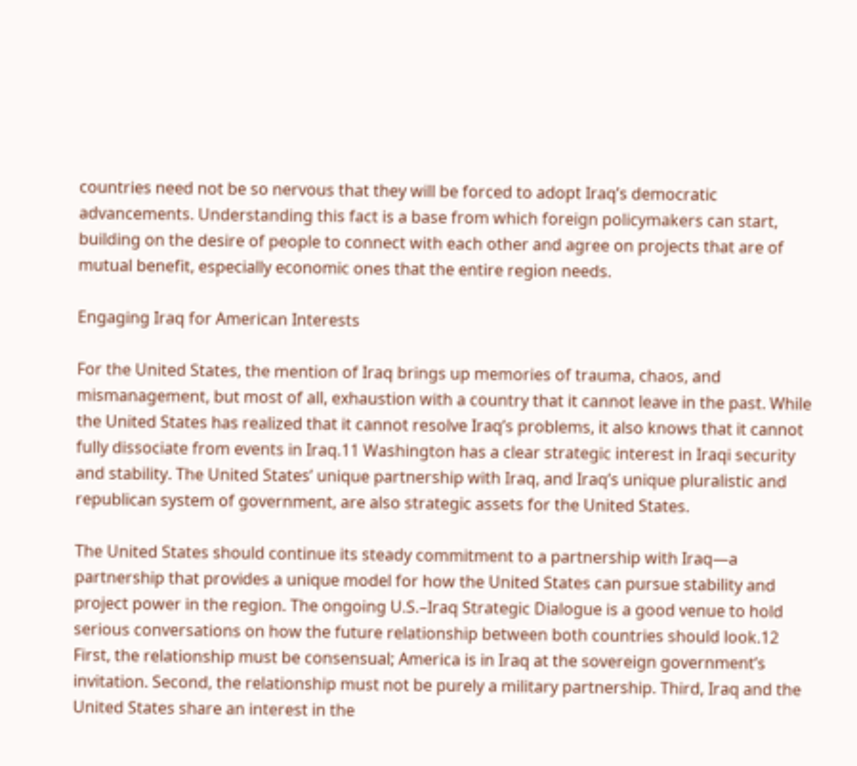countries need not be so nervous that they will be forced to adopt Iraq’s democratic advancements. Understanding this fact is a base from which foreign policymakers can start, building on the desire of people to connect with each other and agree on projects that are of mutual benefit, especially economic ones that the entire region needs.

Engaging Iraq for American Interests

For the United States, the mention of Iraq brings up memories of trauma, chaos, and mismanagement, but most of all, exhaustion with a country that it cannot leave in the past. While the United States has realized that it cannot resolve Iraq’s problems, it also knows that it cannot fully dissociate from events in Iraq.11 Washington has a clear strategic interest in Iraqi security and stability. The United States’ unique partnership with Iraq, and Iraq’s unique pluralistic and republican system of government, are also strategic assets for the United States.

The United States should continue its steady commitment to a partnership with Iraq—a partnership that provides a unique model for how the United States can pursue stability and project power in the region. The ongoing U.S.–Iraq Strategic Dialogue is a good venue to hold serious conversations on how the future relationship between both countries should look.12 First, the relationship must be consensual; America is in Iraq at the sovereign government’s invitation. Second, the relationship must not be purely a military partnership. Third, Iraq and the United States share an interest in the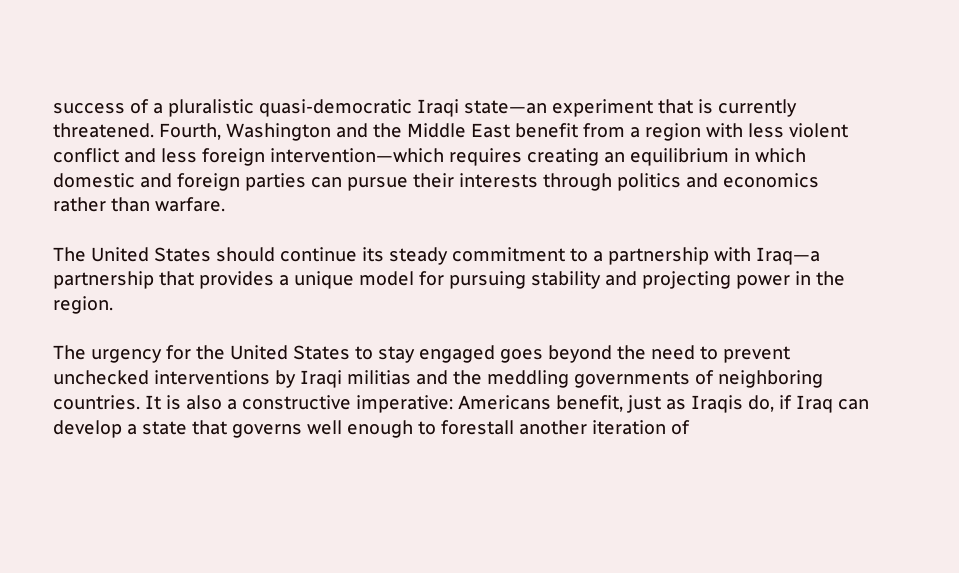success of a pluralistic quasi-democratic Iraqi state—an experiment that is currently threatened. Fourth, Washington and the Middle East benefit from a region with less violent conflict and less foreign intervention—which requires creating an equilibrium in which domestic and foreign parties can pursue their interests through politics and economics rather than warfare.

The United States should continue its steady commitment to a partnership with Iraq—a partnership that provides a unique model for pursuing stability and projecting power in the region.

The urgency for the United States to stay engaged goes beyond the need to prevent unchecked interventions by Iraqi militias and the meddling governments of neighboring countries. It is also a constructive imperative: Americans benefit, just as Iraqis do, if Iraq can develop a state that governs well enough to forestall another iteration of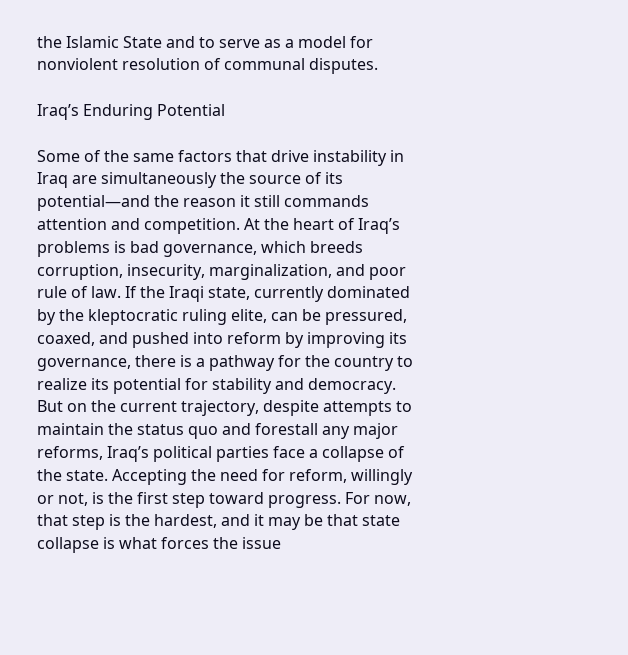the Islamic State and to serve as a model for nonviolent resolution of communal disputes.

Iraq’s Enduring Potential

Some of the same factors that drive instability in Iraq are simultaneously the source of its potential—and the reason it still commands attention and competition. At the heart of Iraq’s problems is bad governance, which breeds corruption, insecurity, marginalization, and poor rule of law. If the Iraqi state, currently dominated by the kleptocratic ruling elite, can be pressured, coaxed, and pushed into reform by improving its governance, there is a pathway for the country to realize its potential for stability and democracy. But on the current trajectory, despite attempts to maintain the status quo and forestall any major reforms, Iraq’s political parties face a collapse of the state. Accepting the need for reform, willingly or not, is the first step toward progress. For now, that step is the hardest, and it may be that state collapse is what forces the issue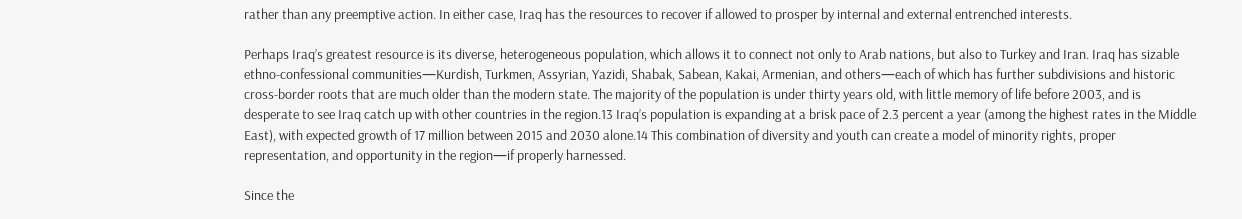rather than any preemptive action. In either case, Iraq has the resources to recover if allowed to prosper by internal and external entrenched interests.

Perhaps Iraq’s greatest resource is its diverse, heterogeneous population, which allows it to connect not only to Arab nations, but also to Turkey and Iran. Iraq has sizable ethno-confessional communities—Kurdish, Turkmen, Assyrian, Yazidi, Shabak, Sabean, Kakai, Armenian, and others—each of which has further subdivisions and historic cross-border roots that are much older than the modern state. The majority of the population is under thirty years old, with little memory of life before 2003, and is desperate to see Iraq catch up with other countries in the region.13 Iraq’s population is expanding at a brisk pace of 2.3 percent a year (among the highest rates in the Middle East), with expected growth of 17 million between 2015 and 2030 alone.14 This combination of diversity and youth can create a model of minority rights, proper representation, and opportunity in the region—if properly harnessed.

Since the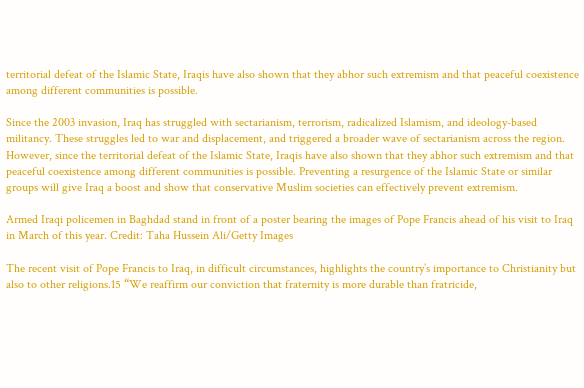territorial defeat of the Islamic State, Iraqis have also shown that they abhor such extremism and that peaceful coexistence among different communities is possible.

Since the 2003 invasion, Iraq has struggled with sectarianism, terrorism, radicalized Islamism, and ideology-based militancy. These struggles led to war and displacement, and triggered a broader wave of sectarianism across the region. However, since the territorial defeat of the Islamic State, Iraqis have also shown that they abhor such extremism and that peaceful coexistence among different communities is possible. Preventing a resurgence of the Islamic State or similar groups will give Iraq a boost and show that conservative Muslim societies can effectively prevent extremism.

Armed Iraqi policemen in Baghdad stand in front of a poster bearing the images of Pope Francis ahead of his visit to Iraq in March of this year. Credit: Taha Hussein Ali/Getty Images

The recent visit of Pope Francis to Iraq, in difficult circumstances, highlights the country’s importance to Christianity but also to other religions.15 “We reaffirm our conviction that fraternity is more durable than fratricide,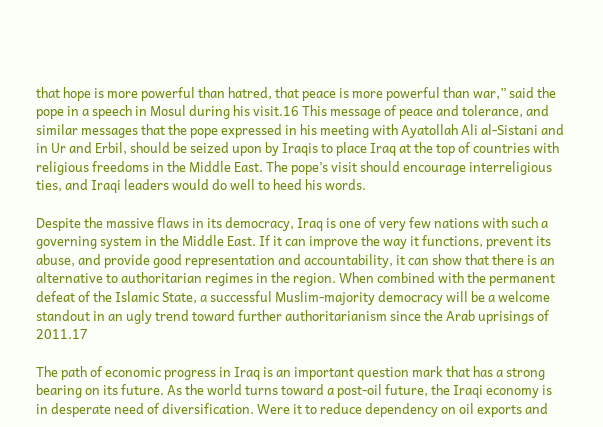that hope is more powerful than hatred, that peace is more powerful than war,” said the pope in a speech in Mosul during his visit.16 This message of peace and tolerance, and similar messages that the pope expressed in his meeting with Ayatollah Ali al-Sistani and in Ur and Erbil, should be seized upon by Iraqis to place Iraq at the top of countries with religious freedoms in the Middle East. The pope’s visit should encourage interreligious ties, and Iraqi leaders would do well to heed his words.

Despite the massive flaws in its democracy, Iraq is one of very few nations with such a governing system in the Middle East. If it can improve the way it functions, prevent its abuse, and provide good representation and accountability, it can show that there is an alternative to authoritarian regimes in the region. When combined with the permanent defeat of the Islamic State, a successful Muslim-majority democracy will be a welcome standout in an ugly trend toward further authoritarianism since the Arab uprisings of 2011.17

The path of economic progress in Iraq is an important question mark that has a strong bearing on its future. As the world turns toward a post-oil future, the Iraqi economy is in desperate need of diversification. Were it to reduce dependency on oil exports and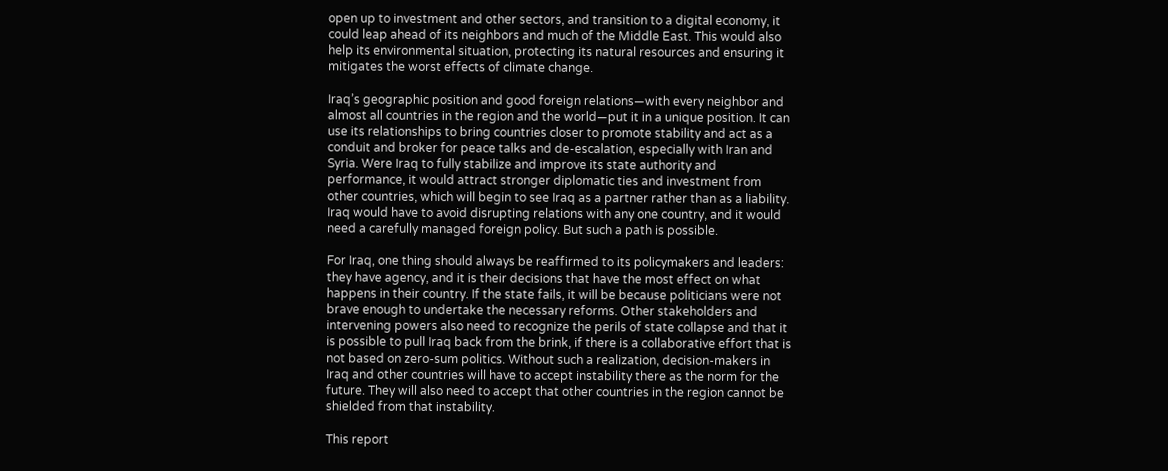open up to investment and other sectors, and transition to a digital economy, it could leap ahead of its neighbors and much of the Middle East. This would also help its environmental situation, protecting its natural resources and ensuring it mitigates the worst effects of climate change.

Iraq’s geographic position and good foreign relations—with every neighbor and almost all countries in the region and the world—put it in a unique position. It can use its relationships to bring countries closer to promote stability and act as a conduit and broker for peace talks and de-escalation, especially with Iran and Syria. Were Iraq to fully stabilize and improve its state authority and performance, it would attract stronger diplomatic ties and investment from other countries, which will begin to see Iraq as a partner rather than as a liability. Iraq would have to avoid disrupting relations with any one country, and it would need a carefully managed foreign policy. But such a path is possible.

For Iraq, one thing should always be reaffirmed to its policymakers and leaders: they have agency, and it is their decisions that have the most effect on what happens in their country. If the state fails, it will be because politicians were not brave enough to undertake the necessary reforms. Other stakeholders and intervening powers also need to recognize the perils of state collapse and that it is possible to pull Iraq back from the brink, if there is a collaborative effort that is not based on zero-sum politics. Without such a realization, decision-makers in Iraq and other countries will have to accept instability there as the norm for the future. They will also need to accept that other countries in the region cannot be shielded from that instability.

This report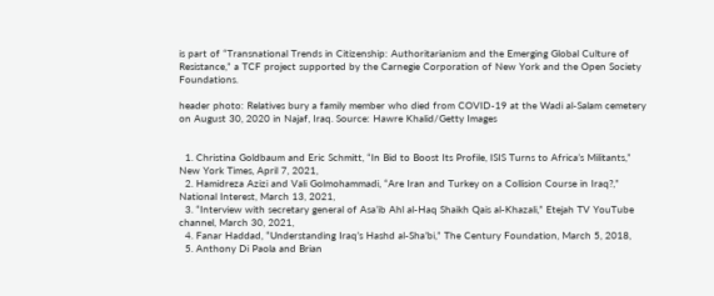is part of “Transnational Trends in Citizenship: Authoritarianism and the Emerging Global Culture of Resistance,” a TCF project supported by the Carnegie Corporation of New York and the Open Society Foundations.

header photo: Relatives bury a family member who died from COVID-19 at the Wadi al-Salam cemetery on August 30, 2020 in Najaf, Iraq. Source: Hawre Khalid/Getty Images


  1. Christina Goldbaum and Eric Schmitt, “In Bid to Boost Its Profile, ISIS Turns to Africa’s Militants,” New York Times, April 7, 2021,
  2. Hamidreza Azizi and Vali Golmohammadi, “Are Iran and Turkey on a Collision Course in Iraq?,” National Interest, March 13, 2021,
  3. “Interview with secretary general of Asa’ib Ahl al-Haq Shaikh Qais al-Khazali,” Etejah TV YouTube channel, March 30, 2021,
  4. Fanar Haddad, “Understanding Iraq’s Hashd al-Sha’bi,” The Century Foundation, March 5, 2018,
  5. Anthony Di Paola and Brian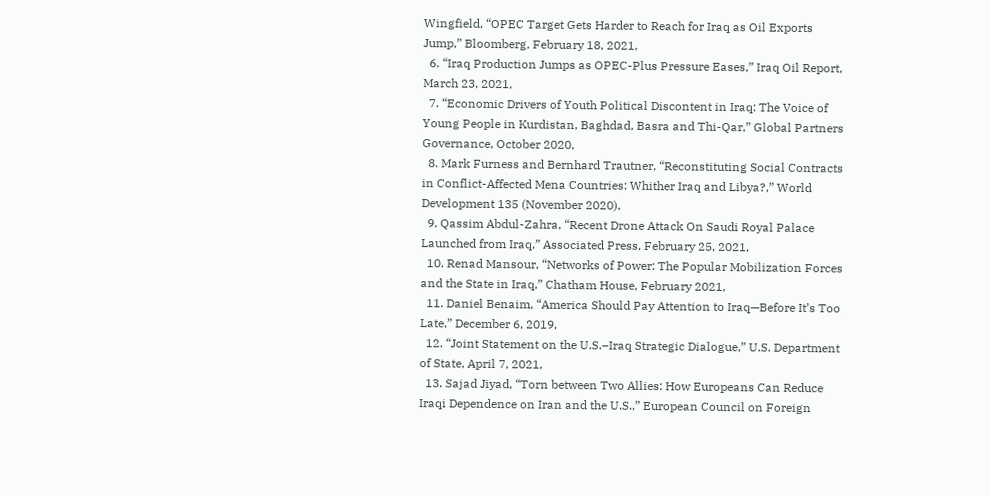Wingfield, “OPEC Target Gets Harder to Reach for Iraq as Oil Exports Jump,” Bloomberg, February 18, 2021,
  6. “Iraq Production Jumps as OPEC-Plus Pressure Eases,” Iraq Oil Report, March 23, 2021,
  7. “Economic Drivers of Youth Political Discontent in Iraq: The Voice of Young People in Kurdistan, Baghdad, Basra and Thi-Qar,” Global Partners Governance, October 2020,
  8. Mark Furness and Bernhard Trautner, “Reconstituting Social Contracts in Conflict-Affected Mena Countries: Whither Iraq and Libya?,” World Development 135 (November 2020),
  9. Qassim Abdul-Zahra, “Recent Drone Attack On Saudi Royal Palace Launched from Iraq,” Associated Press, February 25, 2021,
  10. Renad Mansour, “Networks of Power: The Popular Mobilization Forces and the State in Iraq,” Chatham House, February 2021,
  11. Daniel Benaim, “America Should Pay Attention to Iraq—Before It’s Too Late,” December 6, 2019,
  12. “Joint Statement on the U.S.–Iraq Strategic Dialogue,” U.S. Department of State, April 7, 2021,
  13. Sajad Jiyad, “Torn between Two Allies: How Europeans Can Reduce Iraqi Dependence on Iran and the U.S.,” European Council on Foreign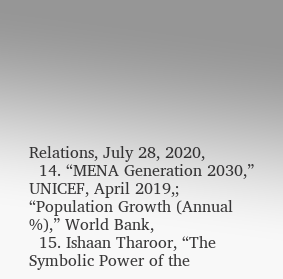Relations, July 28, 2020,
  14. “MENA Generation 2030,” UNICEF, April 2019,; “Population Growth (Annual %),” World Bank,
  15. Ishaan Tharoor, “The Symbolic Power of the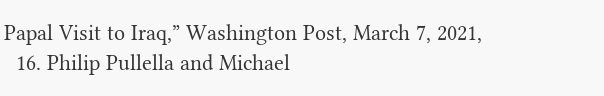Papal Visit to Iraq,” Washington Post, March 7, 2021,
  16. Philip Pullella and Michael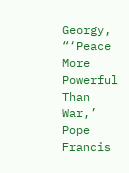Georgy, “‘Peace More Powerful Than War,’ Pope Francis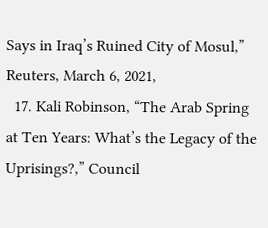Says in Iraq’s Ruined City of Mosul,” Reuters, March 6, 2021,
  17. Kali Robinson, “The Arab Spring at Ten Years: What’s the Legacy of the Uprisings?,” Council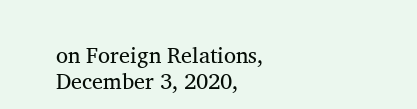on Foreign Relations, December 3, 2020,